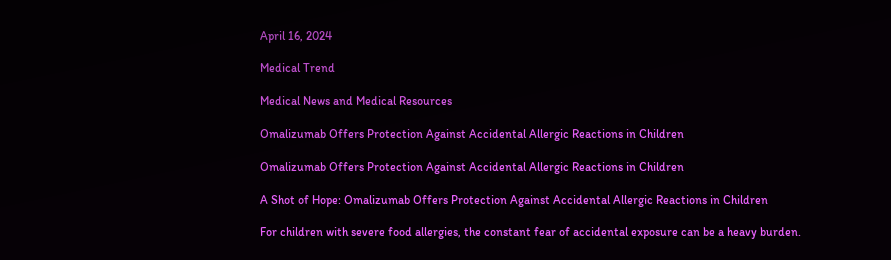April 16, 2024

Medical Trend

Medical News and Medical Resources

Omalizumab Offers Protection Against Accidental Allergic Reactions in Children

Omalizumab Offers Protection Against Accidental Allergic Reactions in Children

A Shot of Hope: Omalizumab Offers Protection Against Accidental Allergic Reactions in Children

For children with severe food allergies, the constant fear of accidental exposure can be a heavy burden.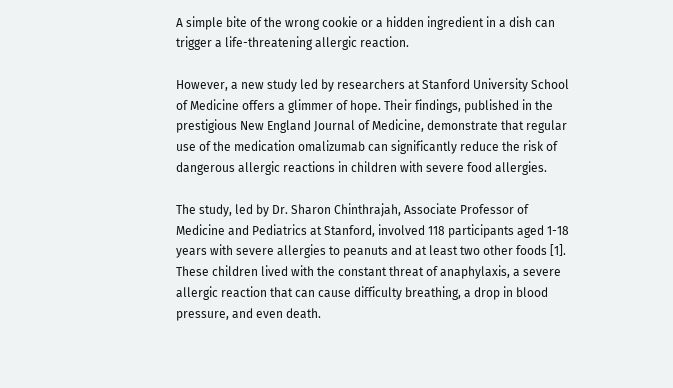A simple bite of the wrong cookie or a hidden ingredient in a dish can trigger a life-threatening allergic reaction.

However, a new study led by researchers at Stanford University School of Medicine offers a glimmer of hope. Their findings, published in the prestigious New England Journal of Medicine, demonstrate that regular use of the medication omalizumab can significantly reduce the risk of dangerous allergic reactions in children with severe food allergies.

The study, led by Dr. Sharon Chinthrajah, Associate Professor of Medicine and Pediatrics at Stanford, involved 118 participants aged 1-18 years with severe allergies to peanuts and at least two other foods [1]. These children lived with the constant threat of anaphylaxis, a severe allergic reaction that can cause difficulty breathing, a drop in blood pressure, and even death.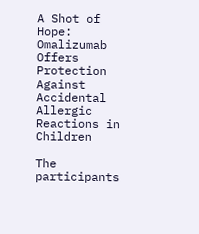A Shot of Hope: Omalizumab Offers Protection Against Accidental Allergic Reactions in Children

The participants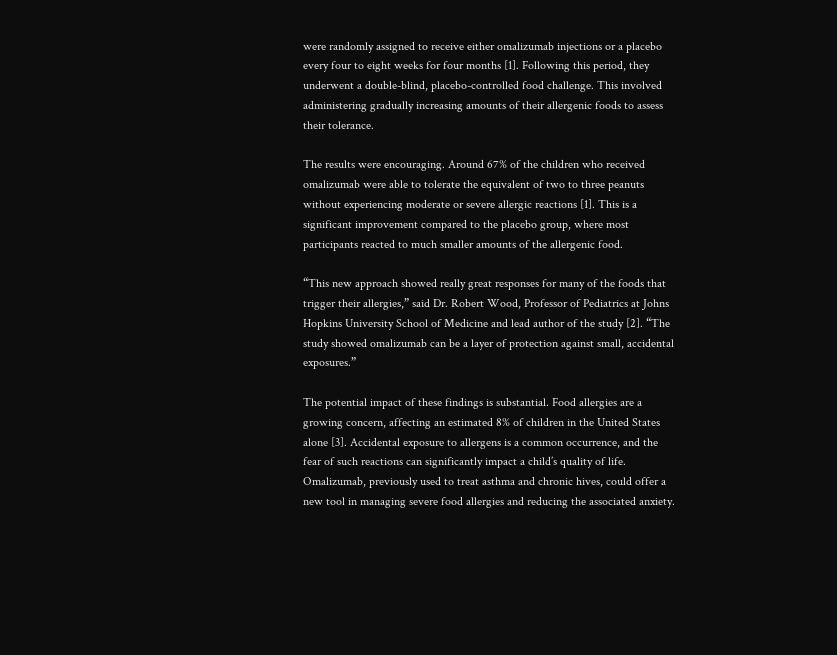were randomly assigned to receive either omalizumab injections or a placebo every four to eight weeks for four months [1]. Following this period, they underwent a double-blind, placebo-controlled food challenge. This involved administering gradually increasing amounts of their allergenic foods to assess their tolerance.

The results were encouraging. Around 67% of the children who received omalizumab were able to tolerate the equivalent of two to three peanuts without experiencing moderate or severe allergic reactions [1]. This is a significant improvement compared to the placebo group, where most participants reacted to much smaller amounts of the allergenic food.

“This new approach showed really great responses for many of the foods that trigger their allergies,” said Dr. Robert Wood, Professor of Pediatrics at Johns Hopkins University School of Medicine and lead author of the study [2]. “The study showed omalizumab can be a layer of protection against small, accidental exposures.”

The potential impact of these findings is substantial. Food allergies are a growing concern, affecting an estimated 8% of children in the United States alone [3]. Accidental exposure to allergens is a common occurrence, and the fear of such reactions can significantly impact a child’s quality of life. Omalizumab, previously used to treat asthma and chronic hives, could offer a new tool in managing severe food allergies and reducing the associated anxiety.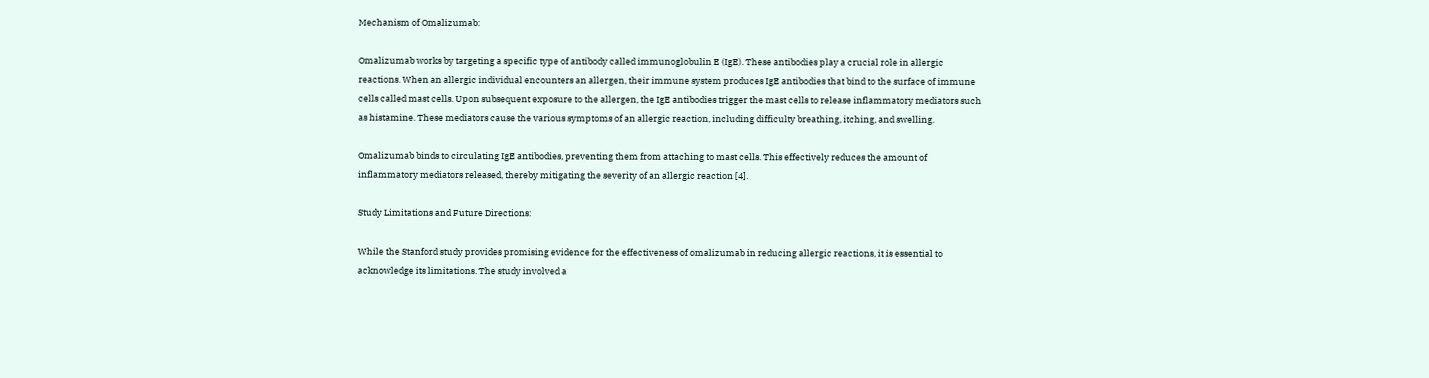Mechanism of Omalizumab:

Omalizumab works by targeting a specific type of antibody called immunoglobulin E (IgE). These antibodies play a crucial role in allergic reactions. When an allergic individual encounters an allergen, their immune system produces IgE antibodies that bind to the surface of immune cells called mast cells. Upon subsequent exposure to the allergen, the IgE antibodies trigger the mast cells to release inflammatory mediators such as histamine. These mediators cause the various symptoms of an allergic reaction, including difficulty breathing, itching, and swelling.

Omalizumab binds to circulating IgE antibodies, preventing them from attaching to mast cells. This effectively reduces the amount of inflammatory mediators released, thereby mitigating the severity of an allergic reaction [4].

Study Limitations and Future Directions:

While the Stanford study provides promising evidence for the effectiveness of omalizumab in reducing allergic reactions, it is essential to acknowledge its limitations. The study involved a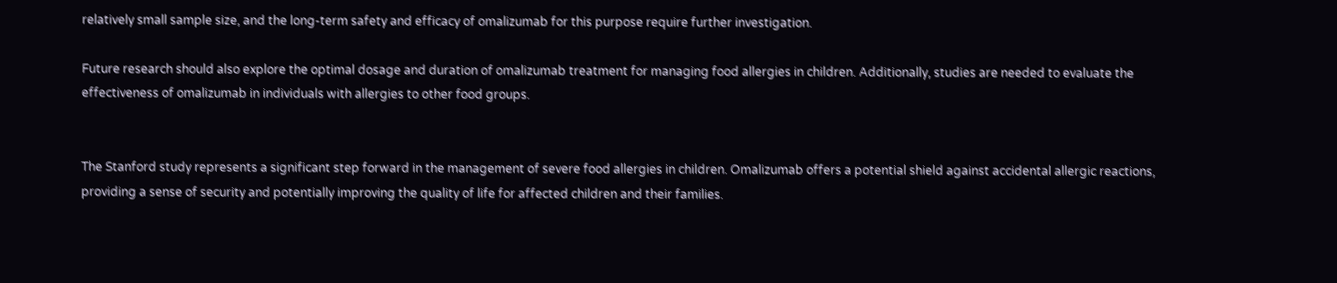relatively small sample size, and the long-term safety and efficacy of omalizumab for this purpose require further investigation.

Future research should also explore the optimal dosage and duration of omalizumab treatment for managing food allergies in children. Additionally, studies are needed to evaluate the effectiveness of omalizumab in individuals with allergies to other food groups.


The Stanford study represents a significant step forward in the management of severe food allergies in children. Omalizumab offers a potential shield against accidental allergic reactions, providing a sense of security and potentially improving the quality of life for affected children and their families.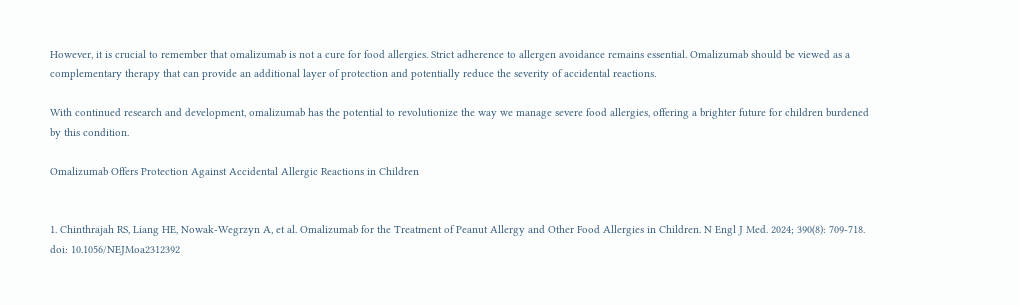However, it is crucial to remember that omalizumab is not a cure for food allergies. Strict adherence to allergen avoidance remains essential. Omalizumab should be viewed as a complementary therapy that can provide an additional layer of protection and potentially reduce the severity of accidental reactions.

With continued research and development, omalizumab has the potential to revolutionize the way we manage severe food allergies, offering a brighter future for children burdened by this condition.

Omalizumab Offers Protection Against Accidental Allergic Reactions in Children


1. Chinthrajah RS, Liang HE, Nowak-Wegrzyn A, et al. Omalizumab for the Treatment of Peanut Allergy and Other Food Allergies in Children. N Engl J Med. 2024; 390(8): 709-718. doi: 10.1056/NEJMoa2312392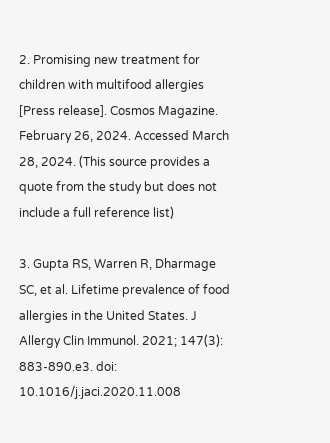2. Promising new treatment for children with multifood allergies [Press release]. Cosmos Magazine. February 26, 2024. Accessed March 28, 2024. (This source provides a quote from the study but does not include a full reference list)

3. Gupta RS, Warren R, Dharmage SC, et al. Lifetime prevalence of food allergies in the United States. J Allergy Clin Immunol. 2021; 147(3): 883-890.e3. doi: 10.1016/j.jaci.2020.11.008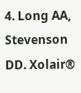4. Long AA, Stevenson DD. Xolair®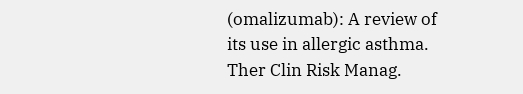(omalizumab): A review of its use in allergic asthma. Ther Clin Risk Manag.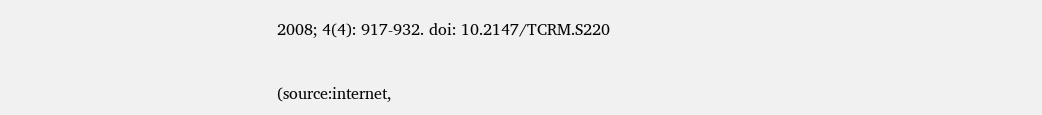2008; 4(4): 917-932. doi: 10.2147/TCRM.S220

(source:internet,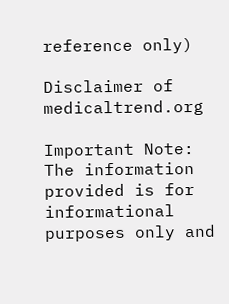reference only)

Disclaimer of medicaltrend.org

Important Note: The information provided is for informational purposes only and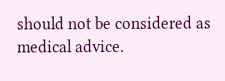should not be considered as medical advice.